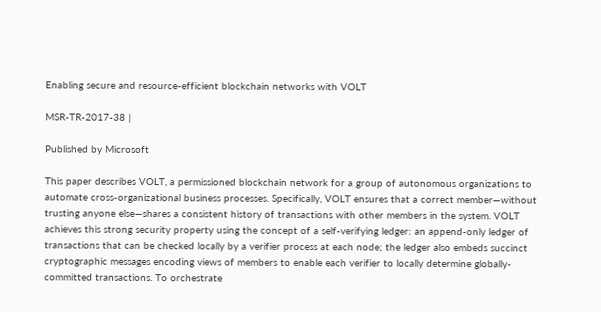Enabling secure and resource-efficient blockchain networks with VOLT

MSR-TR-2017-38 |

Published by Microsoft

This paper describes VOLT, a permissioned blockchain network for a group of autonomous organizations to automate cross-organizational business processes. Specifically, VOLT ensures that a correct member—without trusting anyone else—shares a consistent history of transactions with other members in the system. VOLT achieves this strong security property using the concept of a self-verifying ledger: an append-only ledger of transactions that can be checked locally by a verifier process at each node; the ledger also embeds succinct cryptographic messages encoding views of members to enable each verifier to locally determine globally-committed transactions. To orchestrate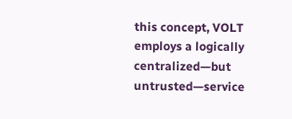this concept, VOLT employs a logically centralized—but untrusted—service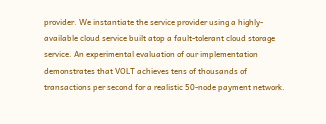provider. We instantiate the service provider using a highly-available cloud service built atop a fault-tolerant cloud storage service. An experimental evaluation of our implementation demonstrates that VOLT achieves tens of thousands of transactions per second for a realistic 50-node payment network.